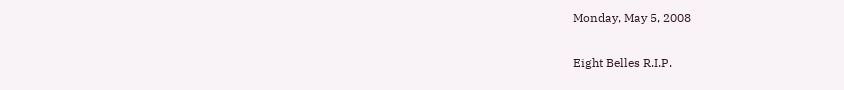Monday, May 5, 2008

Eight Belles R.I.P.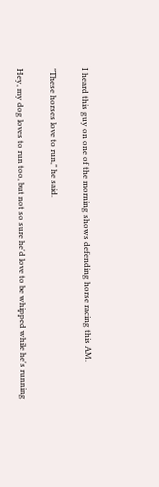I heard this guy on one of the morning shows defending horse racing this AM.

"These horses love to run," he said.

Hey, my dog loves to run too, but not so sure he'd love to be whipped while he's running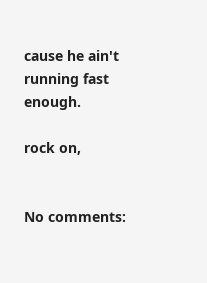cause he ain't running fast enough.

rock on,


No comments: